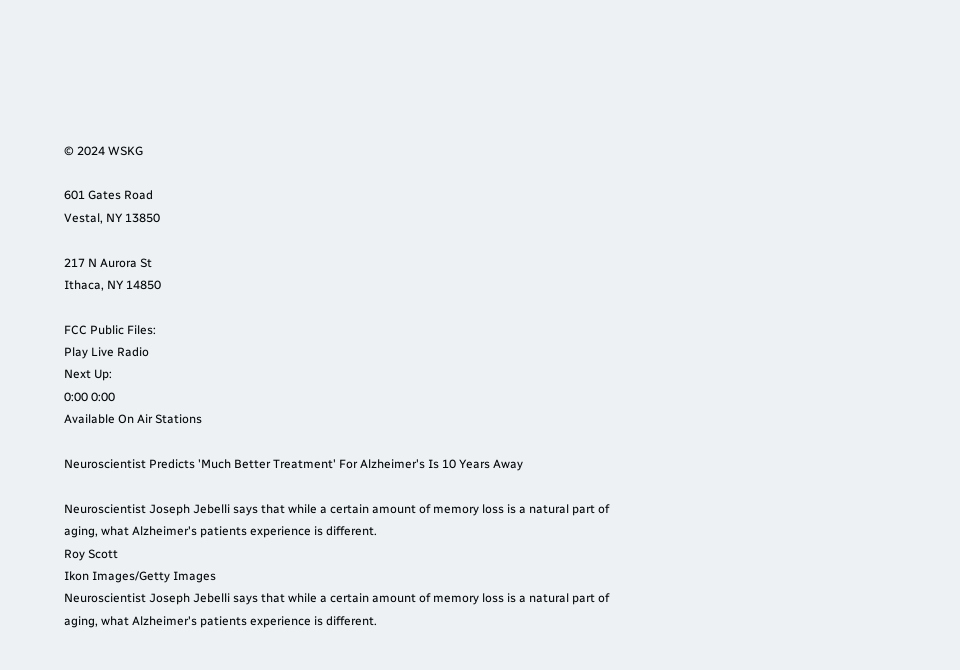© 2024 WSKG

601 Gates Road
Vestal, NY 13850

217 N Aurora St
Ithaca, NY 14850

FCC Public Files:
Play Live Radio
Next Up:
0:00 0:00
Available On Air Stations

Neuroscientist Predicts 'Much Better Treatment' For Alzheimer's Is 10 Years Away

Neuroscientist Joseph Jebelli says that while a certain amount of memory loss is a natural part of aging, what Alzheimer's patients experience is different.
Roy Scott
Ikon Images/Getty Images
Neuroscientist Joseph Jebelli says that while a certain amount of memory loss is a natural part of aging, what Alzheimer's patients experience is different.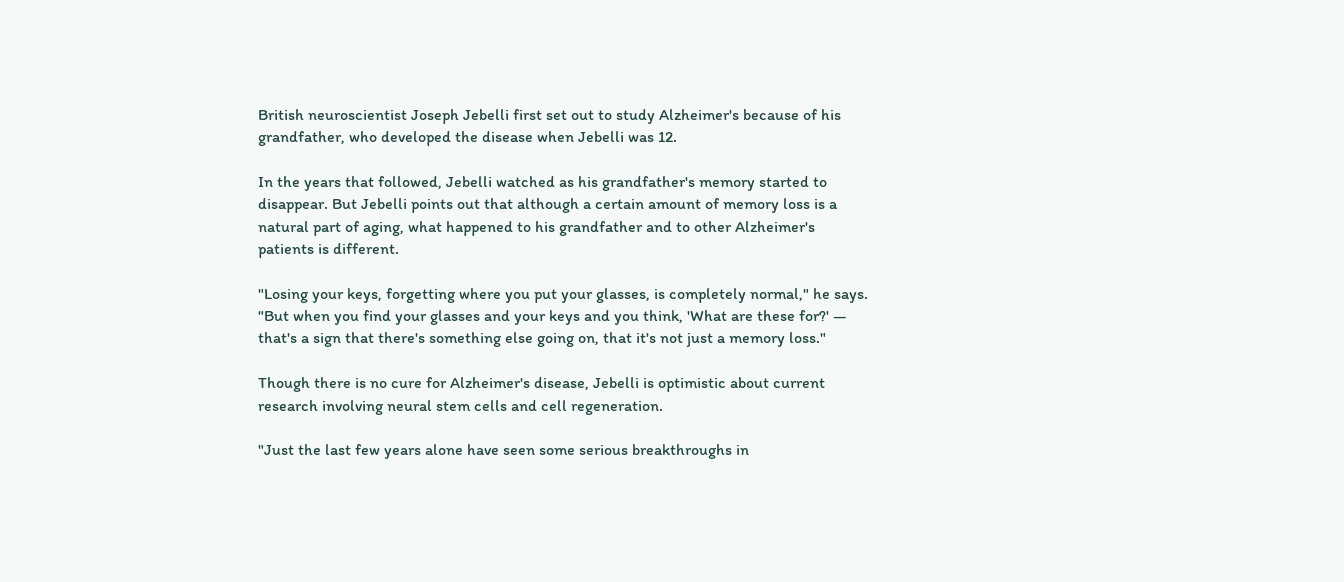British neuroscientist Joseph Jebelli first set out to study Alzheimer's because of his grandfather, who developed the disease when Jebelli was 12.

In the years that followed, Jebelli watched as his grandfather's memory started to disappear. But Jebelli points out that although a certain amount of memory loss is a natural part of aging, what happened to his grandfather and to other Alzheimer's patients is different.

"Losing your keys, forgetting where you put your glasses, is completely normal," he says. "But when you find your glasses and your keys and you think, 'What are these for?' — that's a sign that there's something else going on, that it's not just a memory loss."

Though there is no cure for Alzheimer's disease, Jebelli is optimistic about current research involving neural stem cells and cell regeneration.

"Just the last few years alone have seen some serious breakthroughs in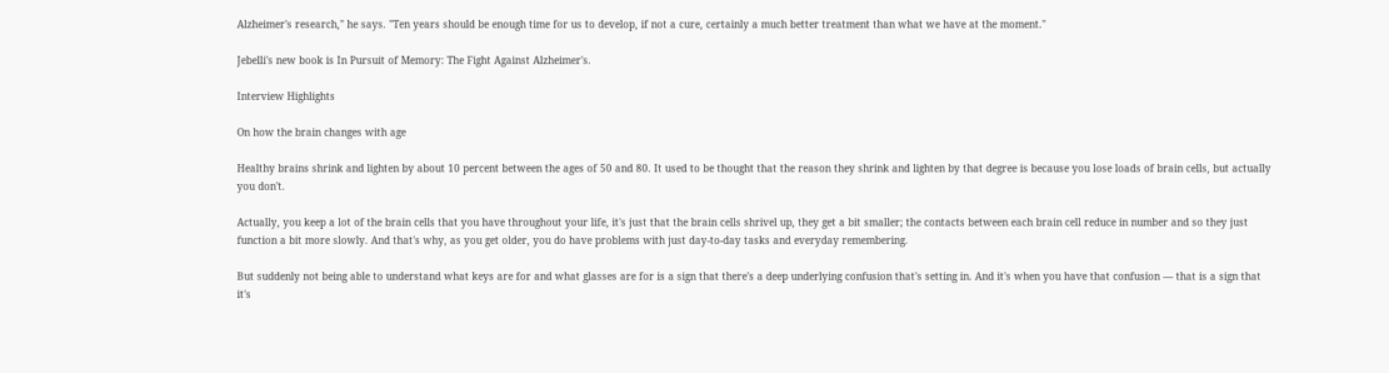Alzheimer's research," he says. "Ten years should be enough time for us to develop, if not a cure, certainly a much better treatment than what we have at the moment."

Jebelli's new book is In Pursuit of Memory: The Fight Against Alzheimer's.

Interview Highlights

On how the brain changes with age

Healthy brains shrink and lighten by about 10 percent between the ages of 50 and 80. It used to be thought that the reason they shrink and lighten by that degree is because you lose loads of brain cells, but actually you don't.

Actually, you keep a lot of the brain cells that you have throughout your life, it's just that the brain cells shrivel up, they get a bit smaller; the contacts between each brain cell reduce in number and so they just function a bit more slowly. And that's why, as you get older, you do have problems with just day-to-day tasks and everyday remembering.

But suddenly not being able to understand what keys are for and what glasses are for is a sign that there's a deep underlying confusion that's setting in. And it's when you have that confusion — that is a sign that it's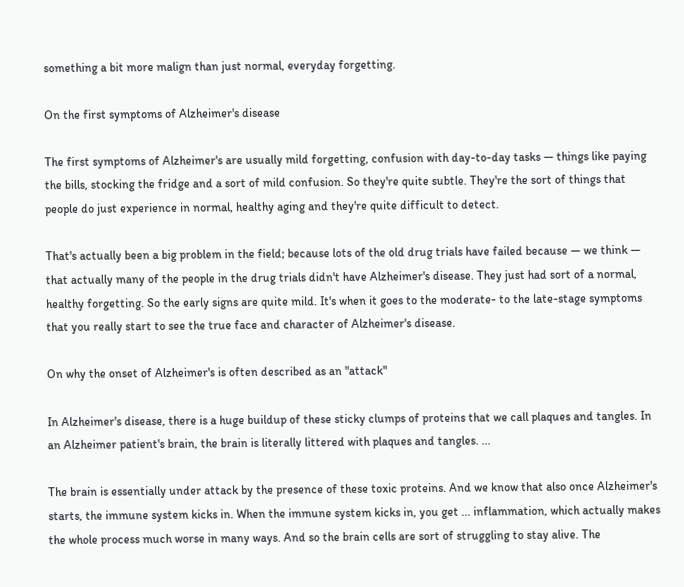something a bit more malign than just normal, everyday forgetting.

On the first symptoms of Alzheimer's disease

The first symptoms of Alzheimer's are usually mild forgetting, confusion with day-to-day tasks — things like paying the bills, stocking the fridge and a sort of mild confusion. So they're quite subtle. They're the sort of things that people do just experience in normal, healthy aging and they're quite difficult to detect.

That's actually been a big problem in the field; because lots of the old drug trials have failed because — we think — that actually many of the people in the drug trials didn't have Alzheimer's disease. They just had sort of a normal, healthy forgetting. So the early signs are quite mild. It's when it goes to the moderate- to the late-stage symptoms that you really start to see the true face and character of Alzheimer's disease.

On why the onset of Alzheimer's is often described as an "attack"

In Alzheimer's disease, there is a huge buildup of these sticky clumps of proteins that we call plaques and tangles. In an Alzheimer patient's brain, the brain is literally littered with plaques and tangles. ...

The brain is essentially under attack by the presence of these toxic proteins. And we know that also once Alzheimer's starts, the immune system kicks in. When the immune system kicks in, you get ... inflammation, which actually makes the whole process much worse in many ways. And so the brain cells are sort of struggling to stay alive. The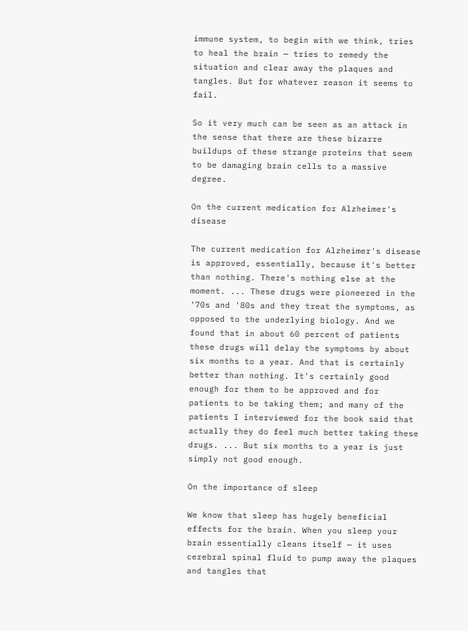immune system, to begin with we think, tries to heal the brain — tries to remedy the situation and clear away the plaques and tangles. But for whatever reason it seems to fail.

So it very much can be seen as an attack in the sense that there are these bizarre buildups of these strange proteins that seem to be damaging brain cells to a massive degree.

On the current medication for Alzheimer's disease

The current medication for Alzheimer's disease is approved, essentially, because it's better than nothing. There's nothing else at the moment. ... These drugs were pioneered in the '70s and '80s and they treat the symptoms, as opposed to the underlying biology. And we found that in about 60 percent of patients these drugs will delay the symptoms by about six months to a year. And that is certainly better than nothing. It's certainly good enough for them to be approved and for patients to be taking them; and many of the patients I interviewed for the book said that actually they do feel much better taking these drugs. ... But six months to a year is just simply not good enough.

On the importance of sleep

We know that sleep has hugely beneficial effects for the brain. When you sleep your brain essentially cleans itself — it uses cerebral spinal fluid to pump away the plaques and tangles that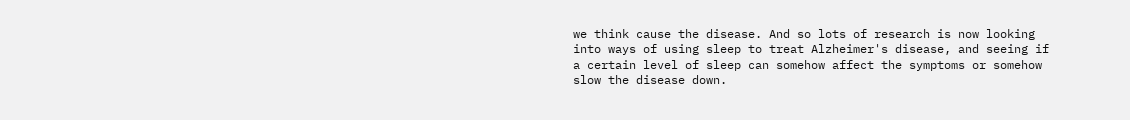we think cause the disease. And so lots of research is now looking into ways of using sleep to treat Alzheimer's disease, and seeing if a certain level of sleep can somehow affect the symptoms or somehow slow the disease down.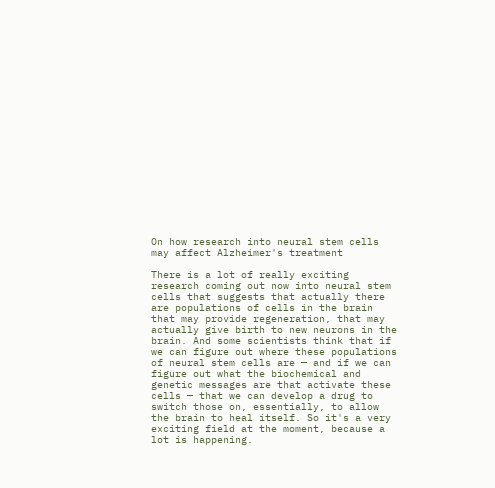On how research into neural stem cells may affect Alzheimer's treatment

There is a lot of really exciting research coming out now into neural stem cells that suggests that actually there are populations of cells in the brain that may provide regeneration, that may actually give birth to new neurons in the brain. And some scientists think that if we can figure out where these populations of neural stem cells are — and if we can figure out what the biochemical and genetic messages are that activate these cells — that we can develop a drug to switch those on, essentially, to allow the brain to heal itself. So it's a very exciting field at the moment, because a lot is happening.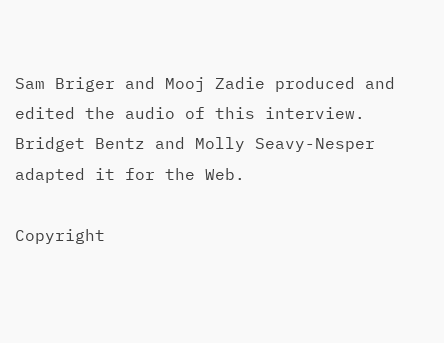Sam Briger and Mooj Zadie produced and edited the audio of this interview. Bridget Bentz and Molly Seavy-Nesper adapted it for the Web.

Copyright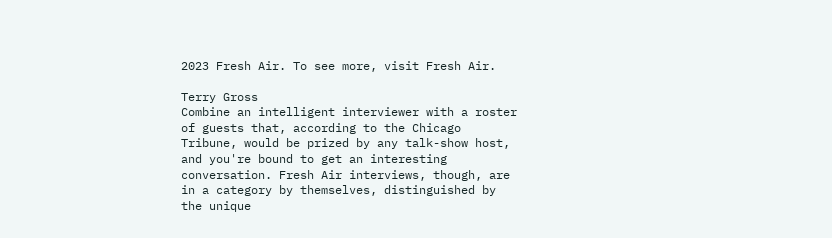2023 Fresh Air. To see more, visit Fresh Air.

Terry Gross
Combine an intelligent interviewer with a roster of guests that, according to the Chicago Tribune, would be prized by any talk-show host, and you're bound to get an interesting conversation. Fresh Air interviews, though, are in a category by themselves, distinguished by the unique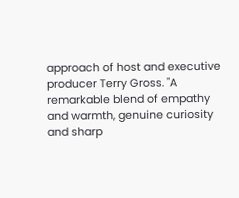approach of host and executive producer Terry Gross. "A remarkable blend of empathy and warmth, genuine curiosity and sharp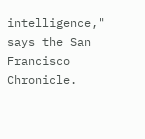intelligence," says the San Francisco Chronicle.